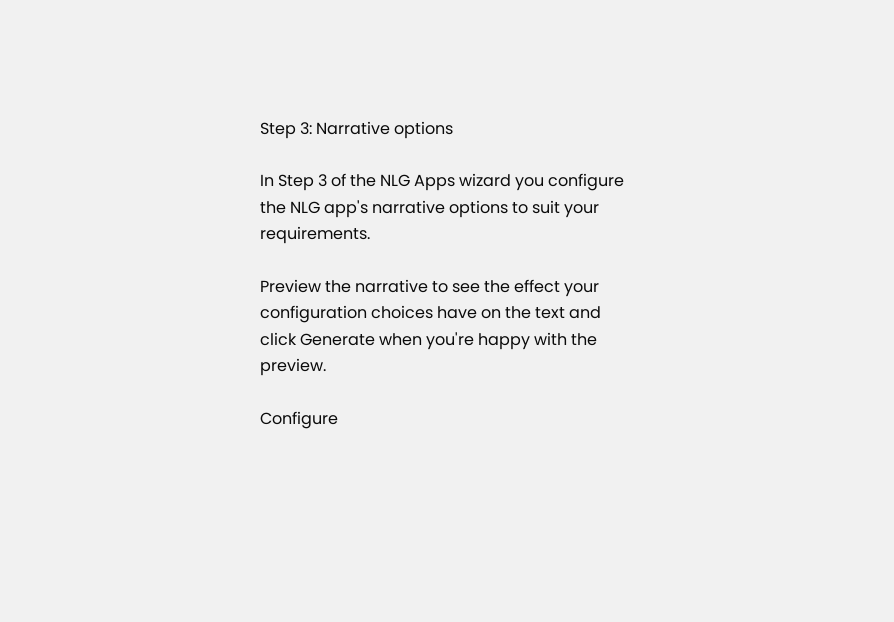Step 3: Narrative options

In Step 3 of the NLG Apps wizard you configure the NLG app's narrative options to suit your requirements.

Preview the narrative to see the effect your configuration choices have on the text and click Generate when you're happy with the preview.

Configure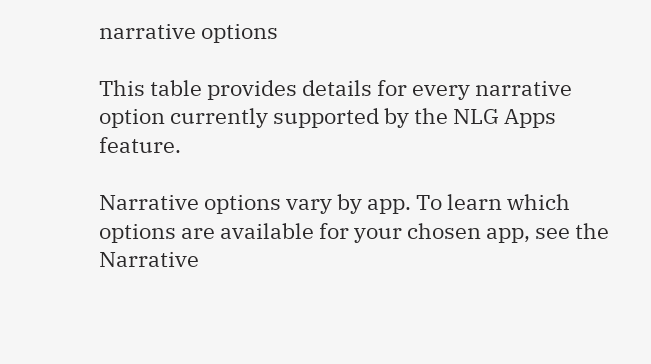narrative options

This table provides details for every narrative option currently supported by the NLG Apps feature.

Narrative options vary by app. To learn which options are available for your chosen app, see the Narrative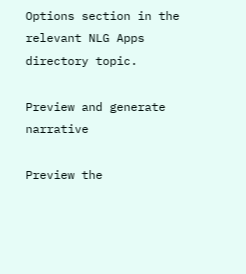Options section in the relevant NLG Apps directory topic.

Preview and generate narrative

Preview the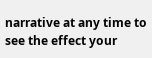narrative at any time to see the effect your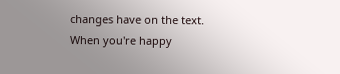changes have on the text. When you're happy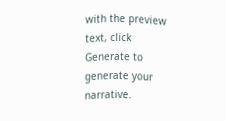with the preview text, click Generate to generate your narrative.